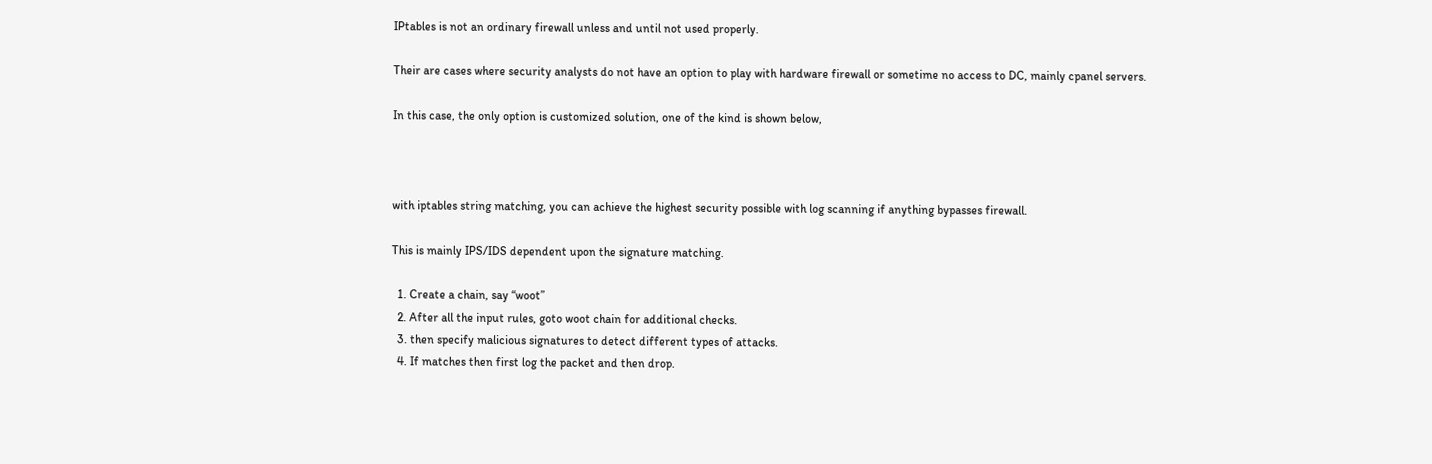IPtables is not an ordinary firewall unless and until not used properly.

Their are cases where security analysts do not have an option to play with hardware firewall or sometime no access to DC, mainly cpanel servers.

In this case, the only option is customized solution, one of the kind is shown below,



with iptables string matching, you can achieve the highest security possible with log scanning if anything bypasses firewall.

This is mainly IPS/IDS dependent upon the signature matching.

  1. Create a chain, say “woot”
  2. After all the input rules, goto woot chain for additional checks.
  3. then specify malicious signatures to detect different types of attacks.
  4. If matches then first log the packet and then drop.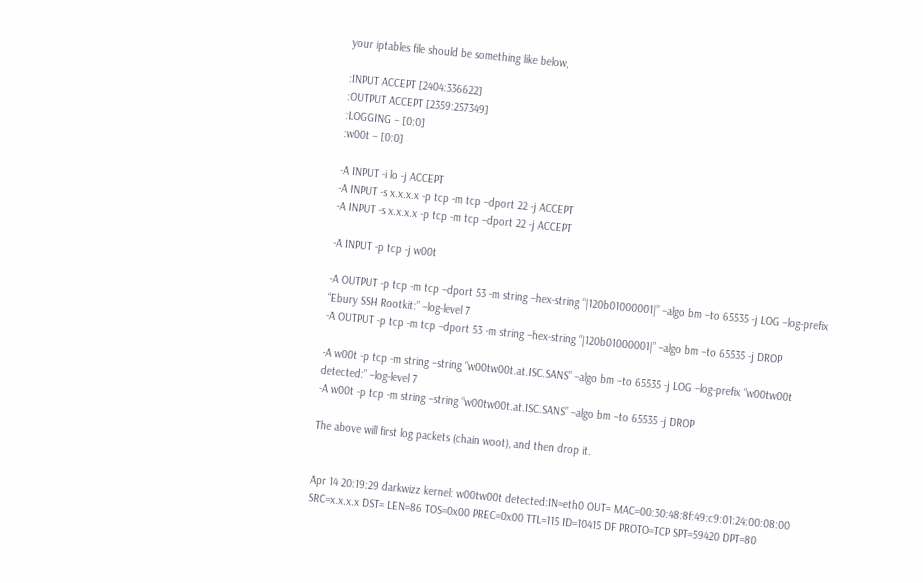your iptables file should be something like below,

:INPUT ACCEPT [2404:336622]
:OUTPUT ACCEPT [2359:257349]
:LOGGING – [0:0]
:w00t – [0:0]

-A INPUT -i lo -j ACCEPT
-A INPUT -s x.x.x.x -p tcp -m tcp –dport 22 -j ACCEPT
-A INPUT -s x.x.x.x -p tcp -m tcp –dport 22 -j ACCEPT

-A INPUT -p tcp -j w00t

-A OUTPUT -p tcp -m tcp –dport 53 -m string –hex-string “|120b01000001|” –algo bm –to 65535 -j LOG –log-prefix “Ebury SSH Rootkit:” –log-level 7
-A OUTPUT -p tcp -m tcp –dport 53 -m string –hex-string “|120b01000001|” –algo bm –to 65535 -j DROP

-A w00t -p tcp -m string –string “w00tw00t.at.ISC.SANS” –algo bm –to 65535 -j LOG –log-prefix “w00tw00t detected:” –log-level 7
-A w00t -p tcp -m string –string “w00tw00t.at.ISC.SANS” –algo bm –to 65535 -j DROP

The above will first log packets (chain woot), and then drop it.


Apr 14 20:19:29 darkwizz kernel: w00tw00t detected:IN=eth0 OUT= MAC=00:30:48:8f:49:c9:01:24:00:08:00 SRC=x.x.x.x DST= LEN=86 TOS=0x00 PREC=0x00 TTL=115 ID=10415 DF PROTO=TCP SPT=59420 DPT=80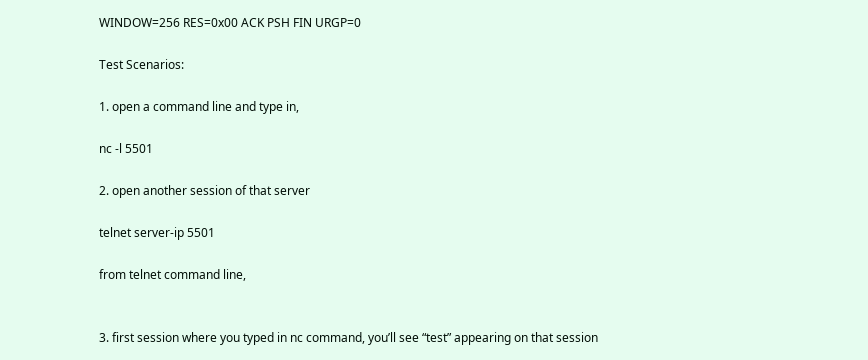WINDOW=256 RES=0x00 ACK PSH FIN URGP=0

Test Scenarios:

1. open a command line and type in,

nc -l 5501

2. open another session of that server

telnet server-ip 5501

from telnet command line,


3. first session where you typed in nc command, you’ll see “test” appearing on that session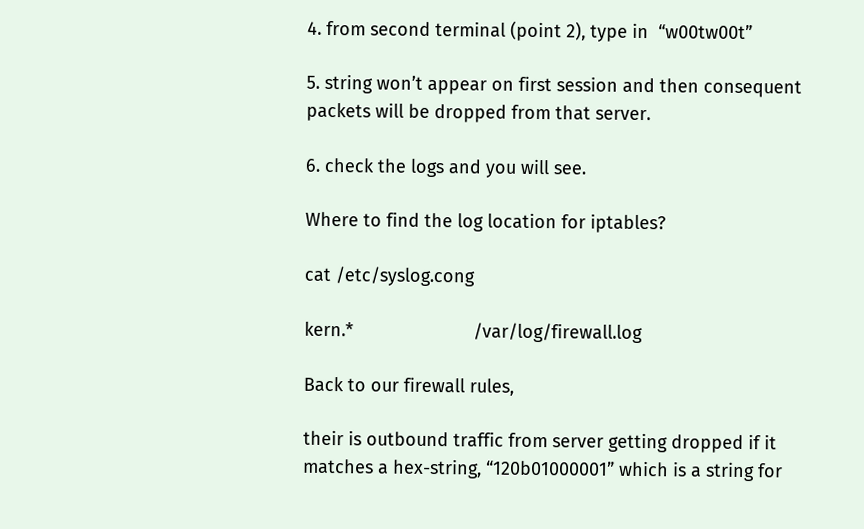4. from second terminal (point 2), type in  “w00tw00t”

5. string won’t appear on first session and then consequent packets will be dropped from that server.

6. check the logs and you will see.

Where to find the log location for iptables?

cat /etc/syslog.cong

kern.*                        /var/log/firewall.log

Back to our firewall rules,

their is outbound traffic from server getting dropped if it matches a hex-string, “120b01000001” which is a string for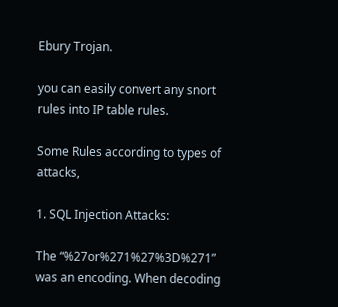Ebury Trojan.

you can easily convert any snort rules into IP table rules.

Some Rules according to types of attacks,

1. SQL Injection Attacks:

The “%27or%271%27%3D%271” was an encoding. When decoding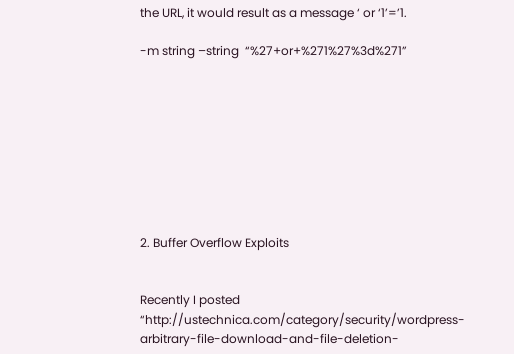the URL, it would result as a message ‘ or ‘1’=’1.

-m string –string  “%27+or+%271%27%3d%271”









2. Buffer Overflow Exploits


Recently I posted “http://ustechnica.com/category/security/wordpress-arbitrary-file-download-and-file-deletion-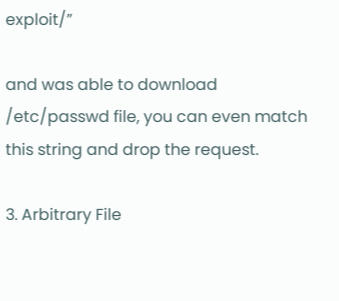exploit/”

and was able to download /etc/passwd file, you can even match this string and drop the request.

3. Arbitrary File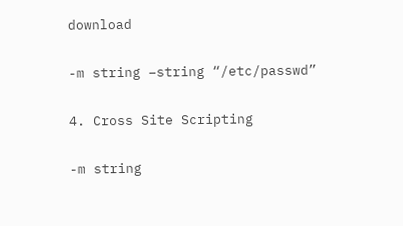download

-m string –string “/etc/passwd”

4. Cross Site Scripting

-m string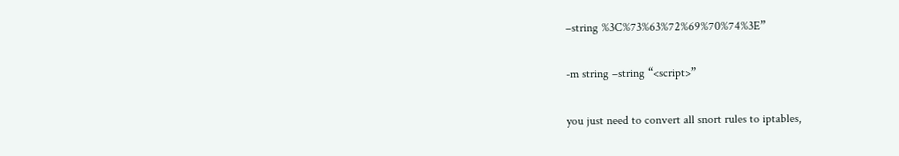–string %3C%73%63%72%69%70%74%3E”

-m string –string “<script>”

you just need to convert all snort rules to iptables,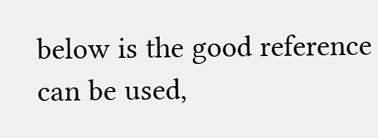below is the good reference can be used,